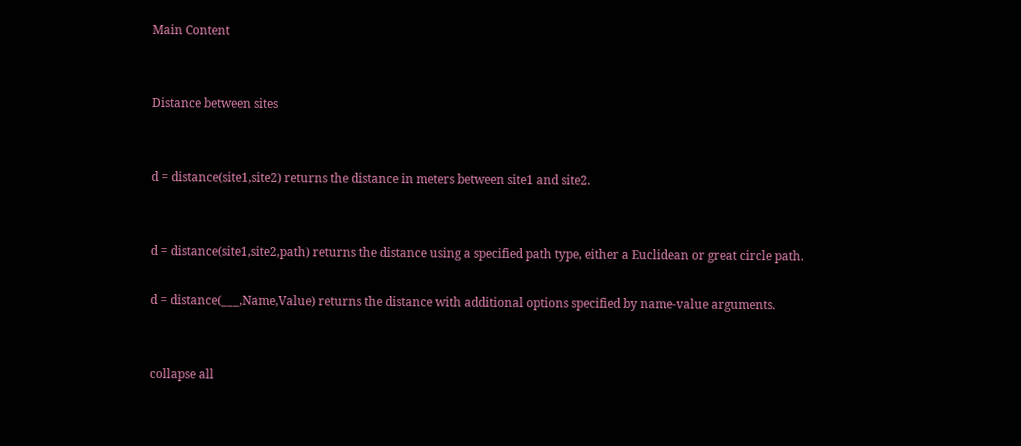Main Content


Distance between sites


d = distance(site1,site2) returns the distance in meters between site1 and site2.


d = distance(site1,site2,path) returns the distance using a specified path type, either a Euclidean or great circle path.

d = distance(___,Name,Value) returns the distance with additional options specified by name-value arguments.


collapse all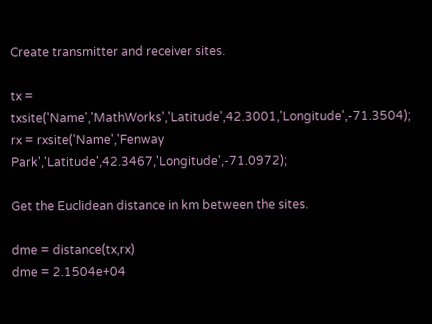Create transmitter and receiver sites.

tx = txsite('Name','MathWorks','Latitude',42.3001,'Longitude',-71.3504);
rx = rxsite('Name','Fenway Park','Latitude',42.3467,'Longitude',-71.0972);

Get the Euclidean distance in km between the sites.

dme = distance(tx,rx)
dme = 2.1504e+04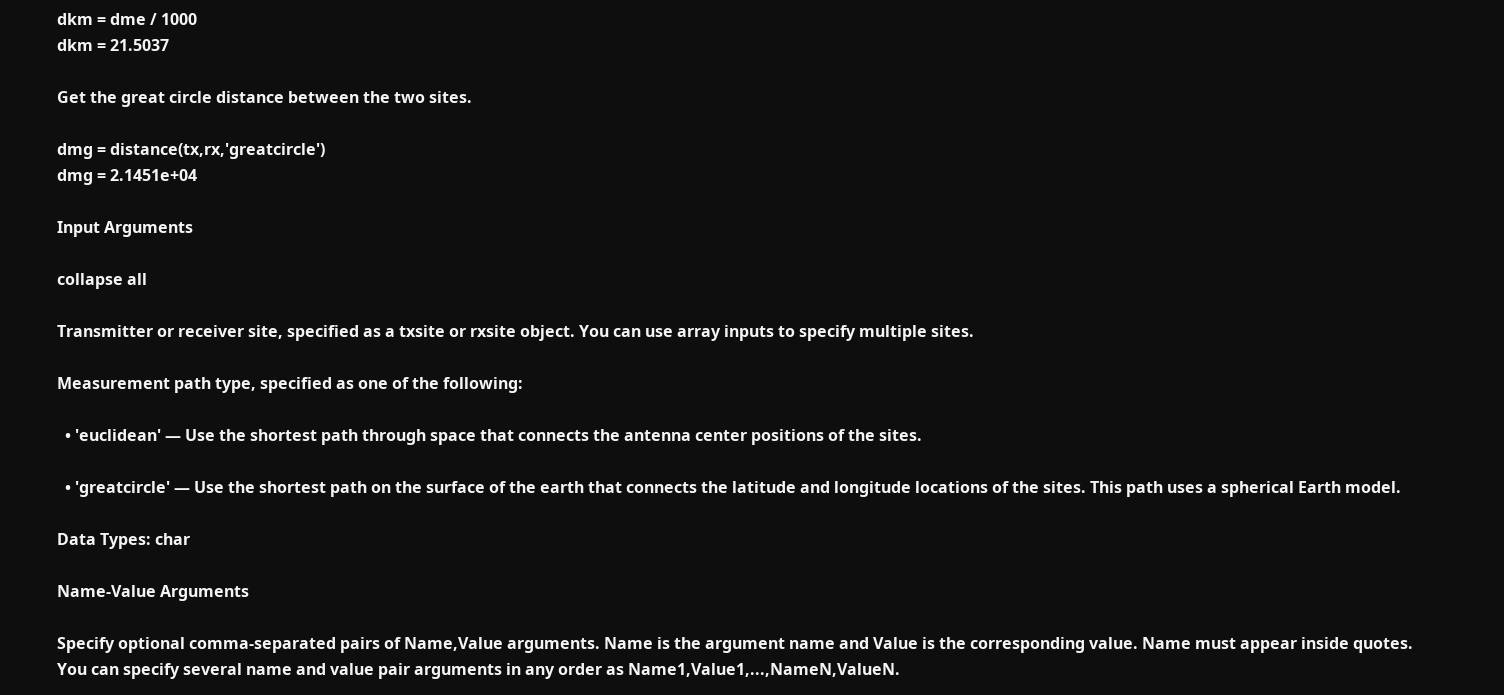dkm = dme / 1000
dkm = 21.5037

Get the great circle distance between the two sites.

dmg = distance(tx,rx,'greatcircle')
dmg = 2.1451e+04

Input Arguments

collapse all

Transmitter or receiver site, specified as a txsite or rxsite object. You can use array inputs to specify multiple sites.

Measurement path type, specified as one of the following:

  • 'euclidean' — Use the shortest path through space that connects the antenna center positions of the sites.

  • 'greatcircle' — Use the shortest path on the surface of the earth that connects the latitude and longitude locations of the sites. This path uses a spherical Earth model.

Data Types: char

Name-Value Arguments

Specify optional comma-separated pairs of Name,Value arguments. Name is the argument name and Value is the corresponding value. Name must appear inside quotes. You can specify several name and value pair arguments in any order as Name1,Value1,...,NameN,ValueN.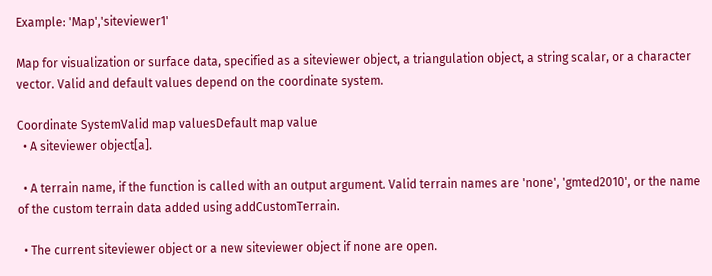Example: 'Map','siteviewer1'

Map for visualization or surface data, specified as a siteviewer object, a triangulation object, a string scalar, or a character vector. Valid and default values depend on the coordinate system.

Coordinate SystemValid map valuesDefault map value
  • A siteviewer object[a].

  • A terrain name, if the function is called with an output argument. Valid terrain names are 'none', 'gmted2010', or the name of the custom terrain data added using addCustomTerrain.

  • The current siteviewer object or a new siteviewer object if none are open.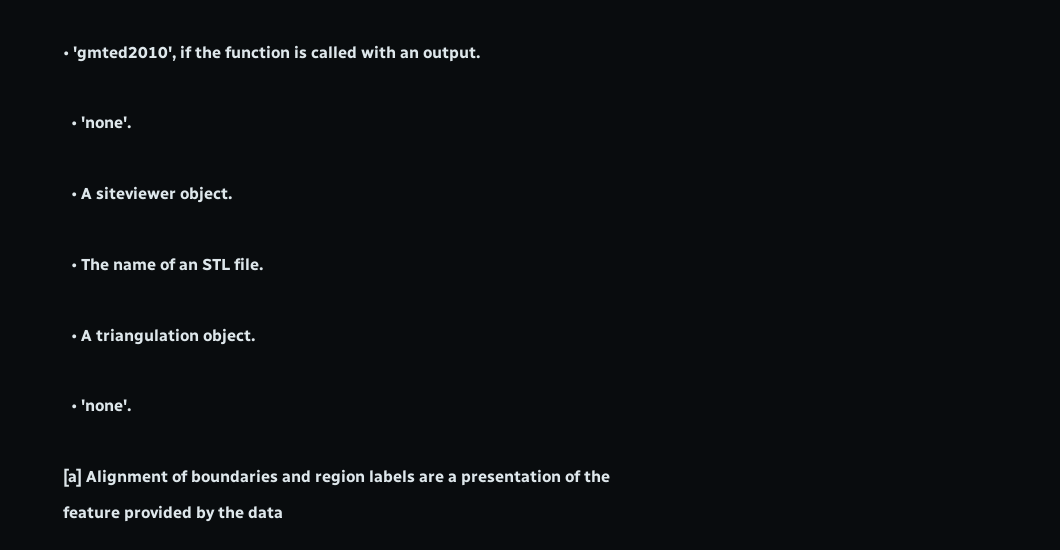• 'gmted2010', if the function is called with an output.

  • 'none'.

  • A siteviewer object.

  • The name of an STL file.

  • A triangulation object.

  • 'none'.

[a] Alignment of boundaries and region labels are a presentation of the feature provided by the data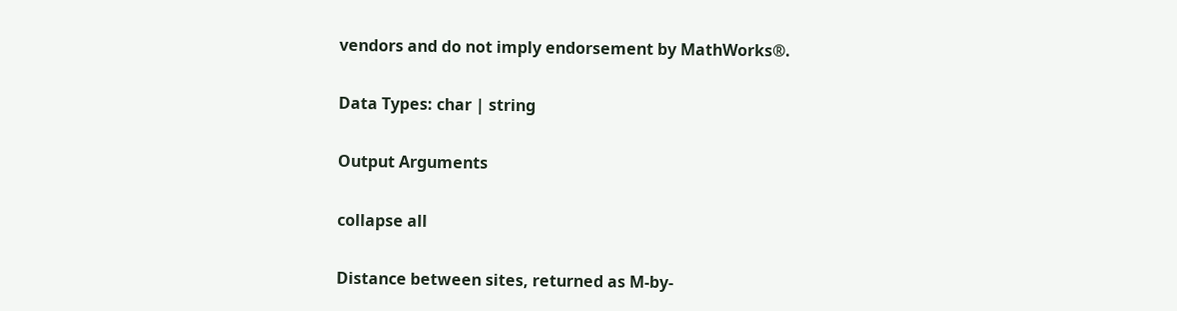vendors and do not imply endorsement by MathWorks®.

Data Types: char | string

Output Arguments

collapse all

Distance between sites, returned as M-by-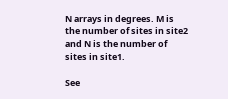N arrays in degrees. M is the number of sites in site2 and N is the number of sites in site1.

See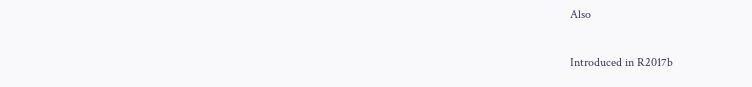Also

Introduced in R2017b